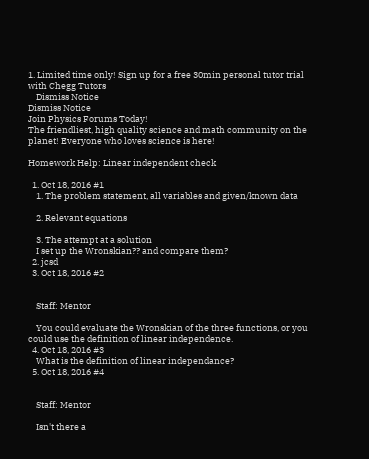1. Limited time only! Sign up for a free 30min personal tutor trial with Chegg Tutors
    Dismiss Notice
Dismiss Notice
Join Physics Forums Today!
The friendliest, high quality science and math community on the planet! Everyone who loves science is here!

Homework Help: Linear independent check

  1. Oct 18, 2016 #1
    1. The problem statement, all variables and given/known data

    2. Relevant equations

    3. The attempt at a solution
    I set up the Wronskian?? and compare them?
  2. jcsd
  3. Oct 18, 2016 #2


    Staff: Mentor

    You could evaluate the Wronskian of the three functions, or you could use the definition of linear independence.
  4. Oct 18, 2016 #3
    What is the definition of linear independance?
  5. Oct 18, 2016 #4


    Staff: Mentor

    Isn't there a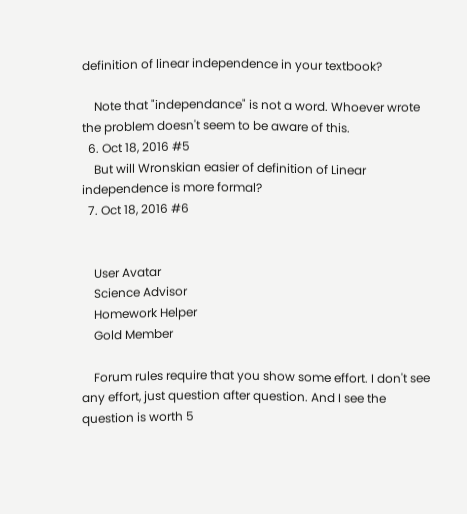definition of linear independence in your textbook?

    Note that "independance" is not a word. Whoever wrote the problem doesn't seem to be aware of this.
  6. Oct 18, 2016 #5
    But will Wronskian easier of definition of Linear independence is more formal?
  7. Oct 18, 2016 #6


    User Avatar
    Science Advisor
    Homework Helper
    Gold Member

    Forum rules require that you show some effort. I don't see any effort, just question after question. And I see the question is worth 5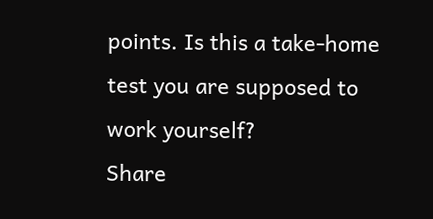points. Is this a take-home test you are supposed to work yourself?
Share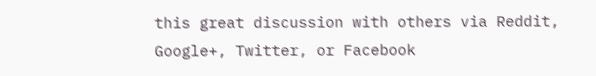this great discussion with others via Reddit, Google+, Twitter, or Facebook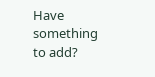Have something to add?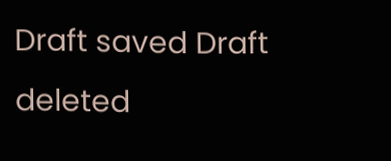Draft saved Draft deleted